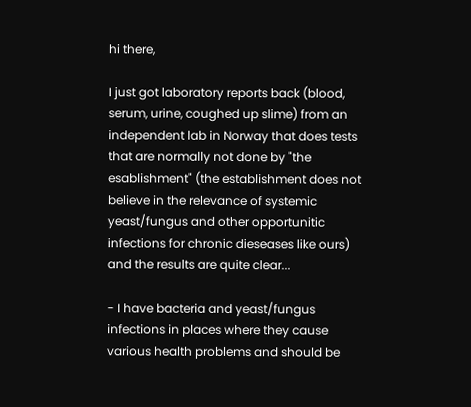hi there,

I just got laboratory reports back (blood, serum, urine, coughed up slime) from an independent lab in Norway that does tests that are normally not done by "the esablishment" (the establishment does not believe in the relevance of systemic yeast/fungus and other opportunitic infections for chronic dieseases like ours) and the results are quite clear...

- I have bacteria and yeast/fungus infections in places where they cause various health problems and should be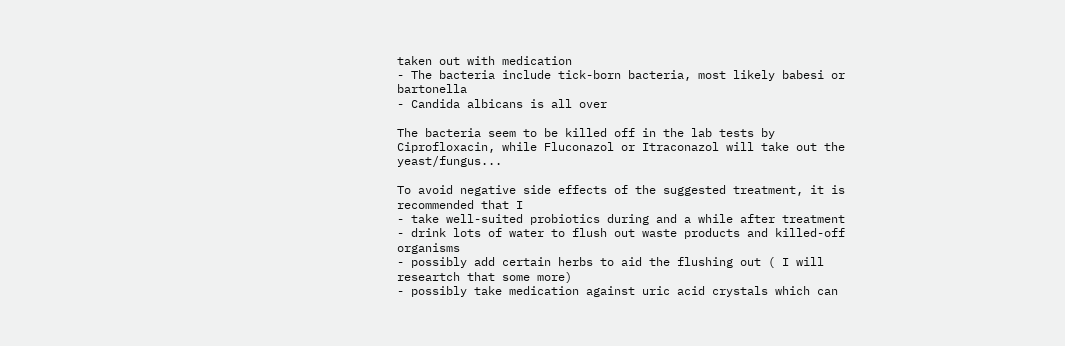taken out with medication
- The bacteria include tick-born bacteria, most likely babesi or bartonella
- Candida albicans is all over

The bacteria seem to be killed off in the lab tests by Ciprofloxacin, while Fluconazol or Itraconazol will take out the yeast/fungus...

To avoid negative side effects of the suggested treatment, it is recommended that I
- take well-suited probiotics during and a while after treatment
- drink lots of water to flush out waste products and killed-off organisms
- possibly add certain herbs to aid the flushing out ( I will researtch that some more)
- possibly take medication against uric acid crystals which can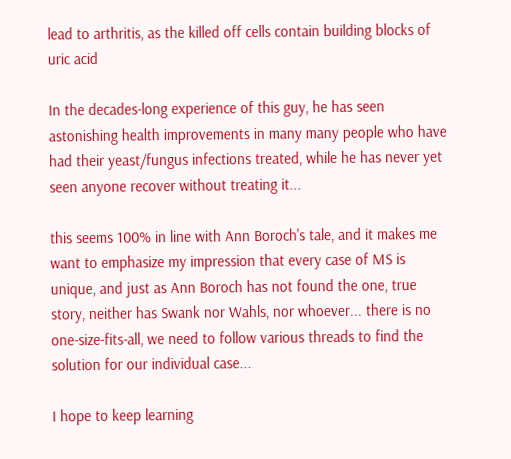lead to arthritis, as the killed off cells contain building blocks of uric acid

In the decades-long experience of this guy, he has seen astonishing health improvements in many many people who have had their yeast/fungus infections treated, while he has never yet seen anyone recover without treating it...

this seems 100% in line with Ann Boroch's tale, and it makes me want to emphasize my impression that every case of MS is unique, and just as Ann Boroch has not found the one, true story, neither has Swank nor Wahls, nor whoever... there is no one-size-fits-all, we need to follow various threads to find the solution for our individual case...

I hope to keep learning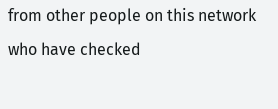from other people on this network who have checked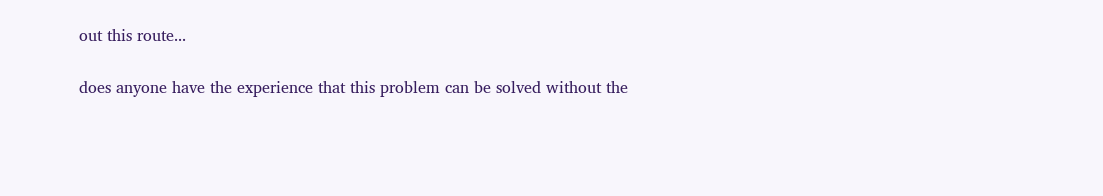out this route...

does anyone have the experience that this problem can be solved without the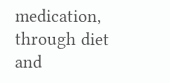medication, through diet and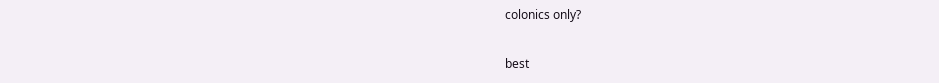colonics only?

best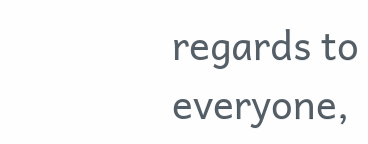regards to everyone,